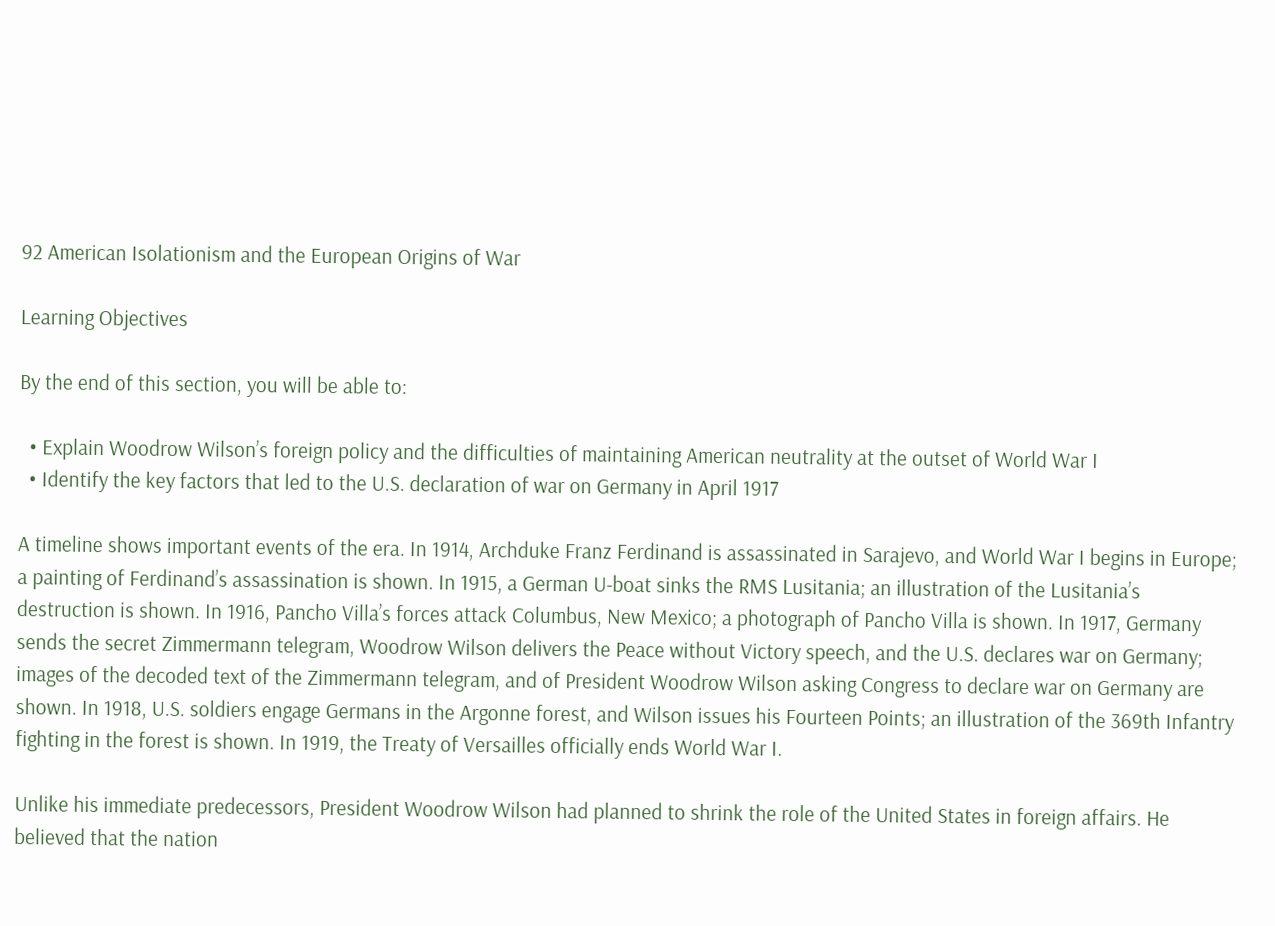92 American Isolationism and the European Origins of War

Learning Objectives

By the end of this section, you will be able to:

  • Explain Woodrow Wilson’s foreign policy and the difficulties of maintaining American neutrality at the outset of World War I
  • Identify the key factors that led to the U.S. declaration of war on Germany in April 1917

A timeline shows important events of the era. In 1914, Archduke Franz Ferdinand is assassinated in Sarajevo, and World War I begins in Europe; a painting of Ferdinand’s assassination is shown. In 1915, a German U-boat sinks the RMS Lusitania; an illustration of the Lusitania’s destruction is shown. In 1916, Pancho Villa’s forces attack Columbus, New Mexico; a photograph of Pancho Villa is shown. In 1917, Germany sends the secret Zimmermann telegram, Woodrow Wilson delivers the Peace without Victory speech, and the U.S. declares war on Germany; images of the decoded text of the Zimmermann telegram, and of President Woodrow Wilson asking Congress to declare war on Germany are shown. In 1918, U.S. soldiers engage Germans in the Argonne forest, and Wilson issues his Fourteen Points; an illustration of the 369th Infantry fighting in the forest is shown. In 1919, the Treaty of Versailles officially ends World War I.

Unlike his immediate predecessors, President Woodrow Wilson had planned to shrink the role of the United States in foreign affairs. He believed that the nation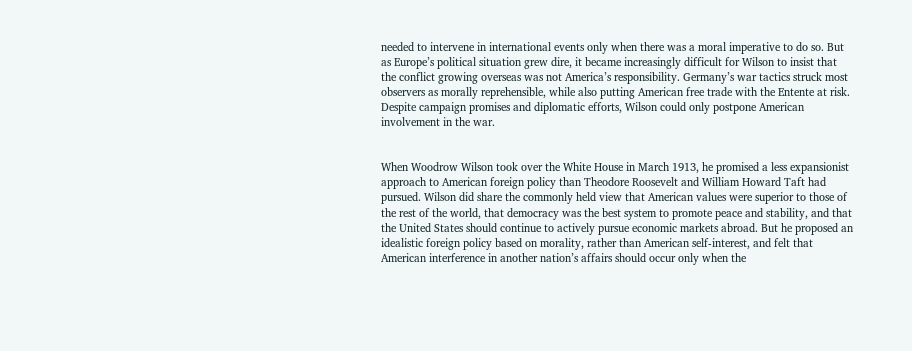needed to intervene in international events only when there was a moral imperative to do so. But as Europe’s political situation grew dire, it became increasingly difficult for Wilson to insist that the conflict growing overseas was not America’s responsibility. Germany’s war tactics struck most observers as morally reprehensible, while also putting American free trade with the Entente at risk. Despite campaign promises and diplomatic efforts, Wilson could only postpone American involvement in the war.


When Woodrow Wilson took over the White House in March 1913, he promised a less expansionist approach to American foreign policy than Theodore Roosevelt and William Howard Taft had pursued. Wilson did share the commonly held view that American values were superior to those of the rest of the world, that democracy was the best system to promote peace and stability, and that the United States should continue to actively pursue economic markets abroad. But he proposed an idealistic foreign policy based on morality, rather than American self-interest, and felt that American interference in another nation’s affairs should occur only when the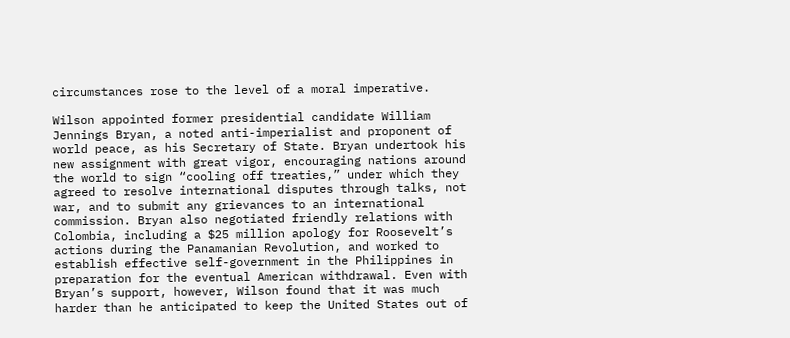circumstances rose to the level of a moral imperative.

Wilson appointed former presidential candidate William Jennings Bryan, a noted anti-imperialist and proponent of world peace, as his Secretary of State. Bryan undertook his new assignment with great vigor, encouraging nations around the world to sign “cooling off treaties,” under which they agreed to resolve international disputes through talks, not war, and to submit any grievances to an international commission. Bryan also negotiated friendly relations with Colombia, including a $25 million apology for Roosevelt’s actions during the Panamanian Revolution, and worked to establish effective self-government in the Philippines in preparation for the eventual American withdrawal. Even with Bryan’s support, however, Wilson found that it was much harder than he anticipated to keep the United States out of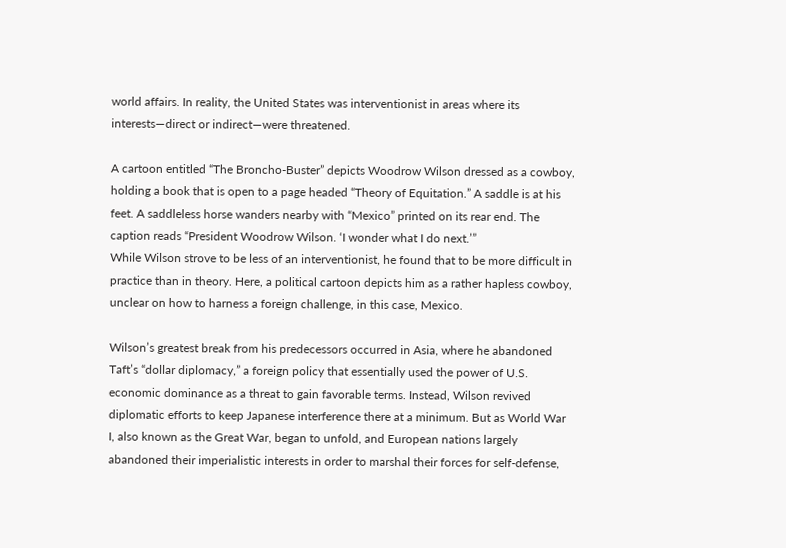world affairs. In reality, the United States was interventionist in areas where its interests—direct or indirect—were threatened.

A cartoon entitled “The Broncho-Buster” depicts Woodrow Wilson dressed as a cowboy, holding a book that is open to a page headed “Theory of Equitation.” A saddle is at his feet. A saddleless horse wanders nearby with “Mexico” printed on its rear end. The caption reads “President Woodrow Wilson. ‘I wonder what I do next.’”
While Wilson strove to be less of an interventionist, he found that to be more difficult in practice than in theory. Here, a political cartoon depicts him as a rather hapless cowboy, unclear on how to harness a foreign challenge, in this case, Mexico.

Wilson’s greatest break from his predecessors occurred in Asia, where he abandoned Taft’s “dollar diplomacy,” a foreign policy that essentially used the power of U.S. economic dominance as a threat to gain favorable terms. Instead, Wilson revived diplomatic efforts to keep Japanese interference there at a minimum. But as World War I, also known as the Great War, began to unfold, and European nations largely abandoned their imperialistic interests in order to marshal their forces for self-defense,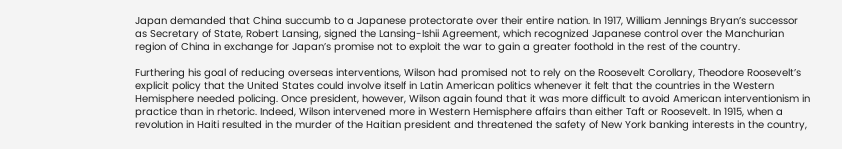Japan demanded that China succumb to a Japanese protectorate over their entire nation. In 1917, William Jennings Bryan’s successor as Secretary of State, Robert Lansing, signed the Lansing-Ishii Agreement, which recognized Japanese control over the Manchurian region of China in exchange for Japan’s promise not to exploit the war to gain a greater foothold in the rest of the country.

Furthering his goal of reducing overseas interventions, Wilson had promised not to rely on the Roosevelt Corollary, Theodore Roosevelt’s explicit policy that the United States could involve itself in Latin American politics whenever it felt that the countries in the Western Hemisphere needed policing. Once president, however, Wilson again found that it was more difficult to avoid American interventionism in practice than in rhetoric. Indeed, Wilson intervened more in Western Hemisphere affairs than either Taft or Roosevelt. In 1915, when a revolution in Haiti resulted in the murder of the Haitian president and threatened the safety of New York banking interests in the country,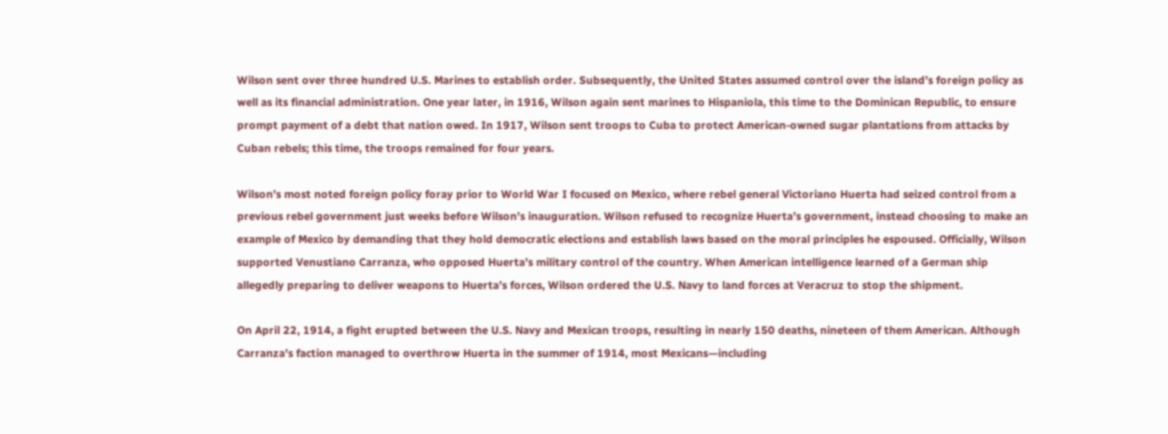Wilson sent over three hundred U.S. Marines to establish order. Subsequently, the United States assumed control over the island’s foreign policy as well as its financial administration. One year later, in 1916, Wilson again sent marines to Hispaniola, this time to the Dominican Republic, to ensure prompt payment of a debt that nation owed. In 1917, Wilson sent troops to Cuba to protect American-owned sugar plantations from attacks by Cuban rebels; this time, the troops remained for four years.

Wilson’s most noted foreign policy foray prior to World War I focused on Mexico, where rebel general Victoriano Huerta had seized control from a previous rebel government just weeks before Wilson’s inauguration. Wilson refused to recognize Huerta’s government, instead choosing to make an example of Mexico by demanding that they hold democratic elections and establish laws based on the moral principles he espoused. Officially, Wilson supported Venustiano Carranza, who opposed Huerta’s military control of the country. When American intelligence learned of a German ship allegedly preparing to deliver weapons to Huerta’s forces, Wilson ordered the U.S. Navy to land forces at Veracruz to stop the shipment.

On April 22, 1914, a fight erupted between the U.S. Navy and Mexican troops, resulting in nearly 150 deaths, nineteen of them American. Although Carranza’s faction managed to overthrow Huerta in the summer of 1914, most Mexicans—including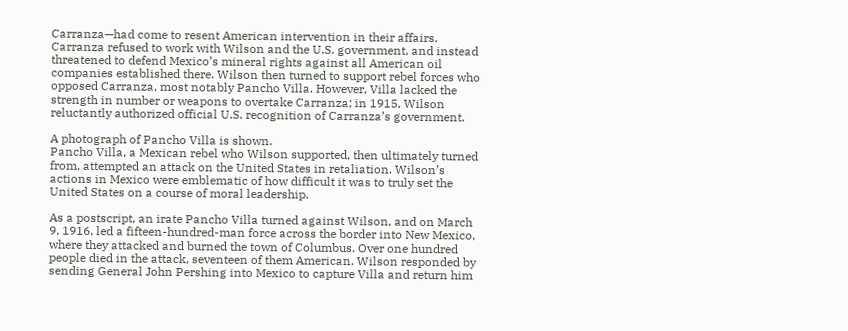Carranza—had come to resent American intervention in their affairs. Carranza refused to work with Wilson and the U.S. government, and instead threatened to defend Mexico’s mineral rights against all American oil companies established there. Wilson then turned to support rebel forces who opposed Carranza, most notably Pancho Villa. However, Villa lacked the strength in number or weapons to overtake Carranza; in 1915, Wilson reluctantly authorized official U.S. recognition of Carranza’s government.

A photograph of Pancho Villa is shown.
Pancho Villa, a Mexican rebel who Wilson supported, then ultimately turned from, attempted an attack on the United States in retaliation. Wilson’s actions in Mexico were emblematic of how difficult it was to truly set the United States on a course of moral leadership.

As a postscript, an irate Pancho Villa turned against Wilson, and on March 9, 1916, led a fifteen-hundred-man force across the border into New Mexico, where they attacked and burned the town of Columbus. Over one hundred people died in the attack, seventeen of them American. Wilson responded by sending General John Pershing into Mexico to capture Villa and return him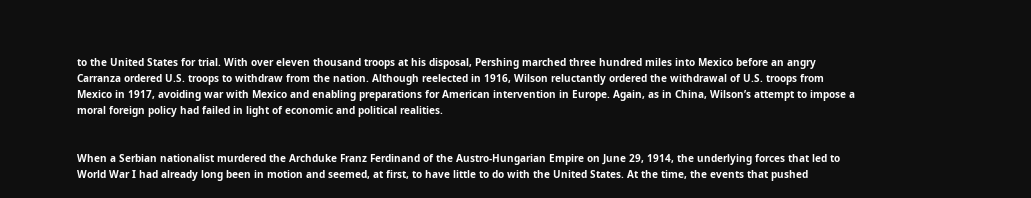to the United States for trial. With over eleven thousand troops at his disposal, Pershing marched three hundred miles into Mexico before an angry Carranza ordered U.S. troops to withdraw from the nation. Although reelected in 1916, Wilson reluctantly ordered the withdrawal of U.S. troops from Mexico in 1917, avoiding war with Mexico and enabling preparations for American intervention in Europe. Again, as in China, Wilson’s attempt to impose a moral foreign policy had failed in light of economic and political realities.


When a Serbian nationalist murdered the Archduke Franz Ferdinand of the Austro-Hungarian Empire on June 29, 1914, the underlying forces that led to World War I had already long been in motion and seemed, at first, to have little to do with the United States. At the time, the events that pushed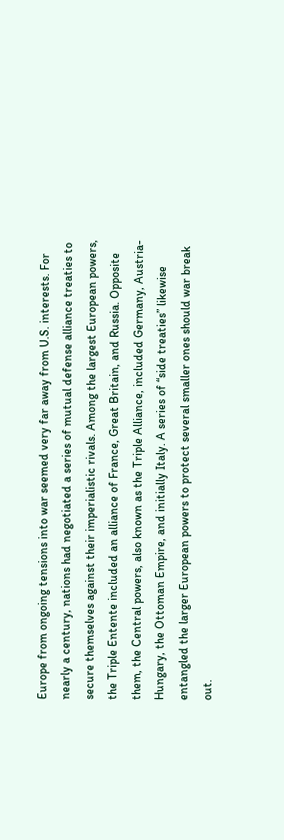Europe from ongoing tensions into war seemed very far away from U.S. interests. For nearly a century, nations had negotiated a series of mutual defense alliance treaties to secure themselves against their imperialistic rivals. Among the largest European powers, the Triple Entente included an alliance of France, Great Britain, and Russia. Opposite them, the Central powers, also known as the Triple Alliance, included Germany, Austria-Hungary, the Ottoman Empire, and initially Italy. A series of “side treaties” likewise entangled the larger European powers to protect several smaller ones should war break out.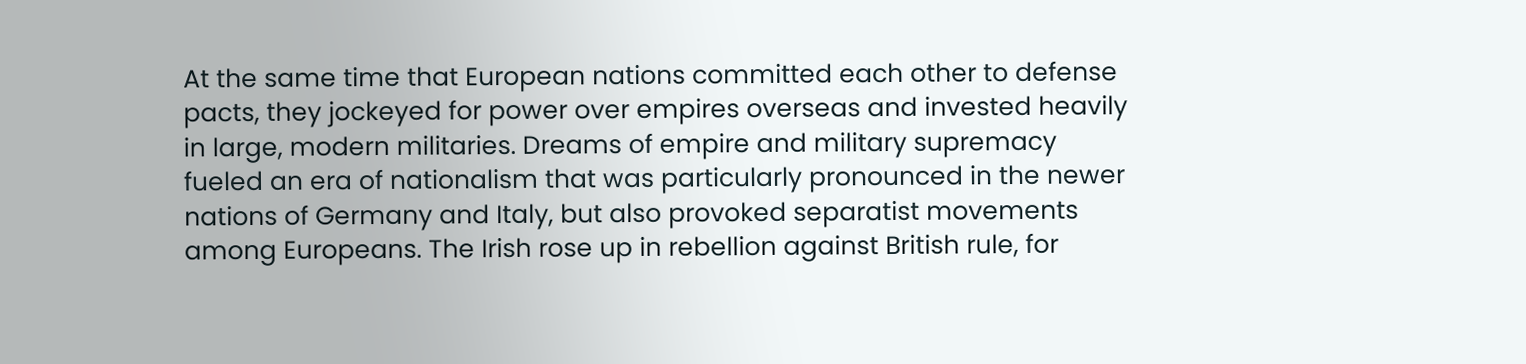At the same time that European nations committed each other to defense pacts, they jockeyed for power over empires overseas and invested heavily in large, modern militaries. Dreams of empire and military supremacy fueled an era of nationalism that was particularly pronounced in the newer nations of Germany and Italy, but also provoked separatist movements among Europeans. The Irish rose up in rebellion against British rule, for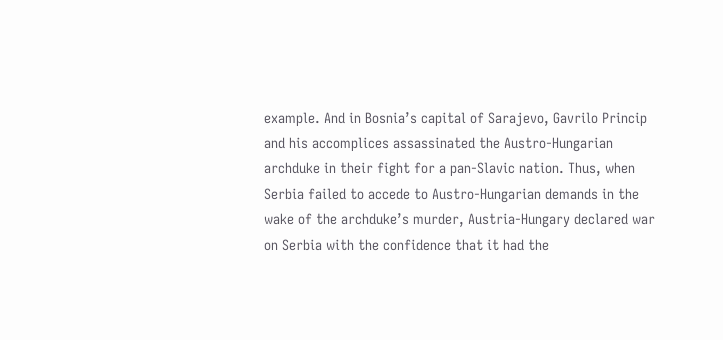example. And in Bosnia’s capital of Sarajevo, Gavrilo Princip and his accomplices assassinated the Austro-Hungarian archduke in their fight for a pan-Slavic nation. Thus, when Serbia failed to accede to Austro-Hungarian demands in the wake of the archduke’s murder, Austria-Hungary declared war on Serbia with the confidence that it had the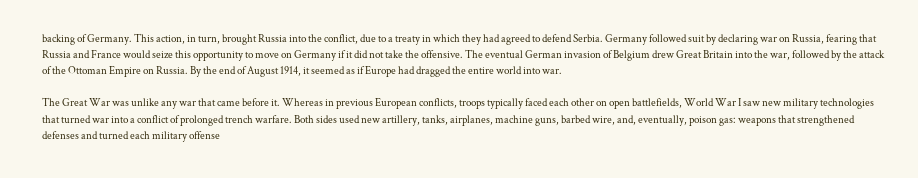backing of Germany. This action, in turn, brought Russia into the conflict, due to a treaty in which they had agreed to defend Serbia. Germany followed suit by declaring war on Russia, fearing that Russia and France would seize this opportunity to move on Germany if it did not take the offensive. The eventual German invasion of Belgium drew Great Britain into the war, followed by the attack of the Ottoman Empire on Russia. By the end of August 1914, it seemed as if Europe had dragged the entire world into war.

The Great War was unlike any war that came before it. Whereas in previous European conflicts, troops typically faced each other on open battlefields, World War I saw new military technologies that turned war into a conflict of prolonged trench warfare. Both sides used new artillery, tanks, airplanes, machine guns, barbed wire, and, eventually, poison gas: weapons that strengthened defenses and turned each military offense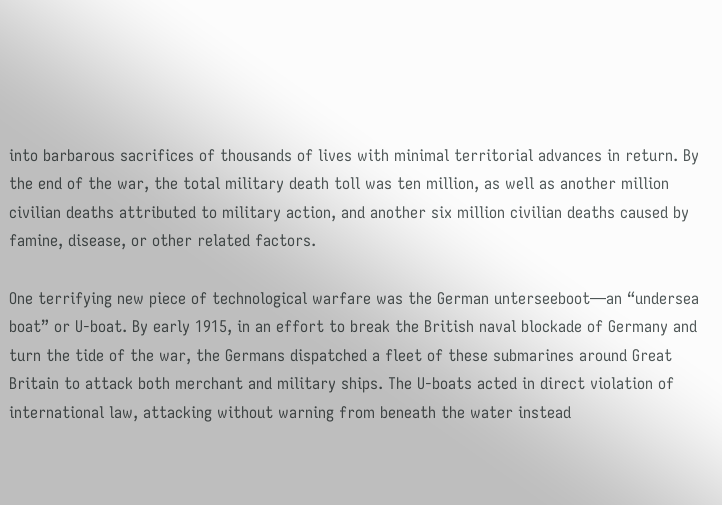into barbarous sacrifices of thousands of lives with minimal territorial advances in return. By the end of the war, the total military death toll was ten million, as well as another million civilian deaths attributed to military action, and another six million civilian deaths caused by famine, disease, or other related factors.

One terrifying new piece of technological warfare was the German unterseeboot—an “undersea boat” or U-boat. By early 1915, in an effort to break the British naval blockade of Germany and turn the tide of the war, the Germans dispatched a fleet of these submarines around Great Britain to attack both merchant and military ships. The U-boats acted in direct violation of international law, attacking without warning from beneath the water instead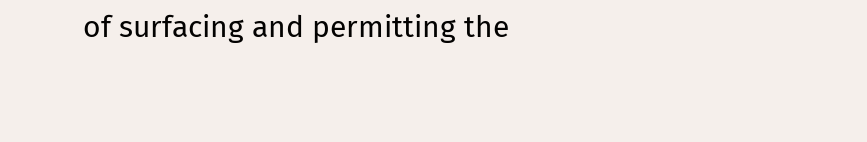of surfacing and permitting the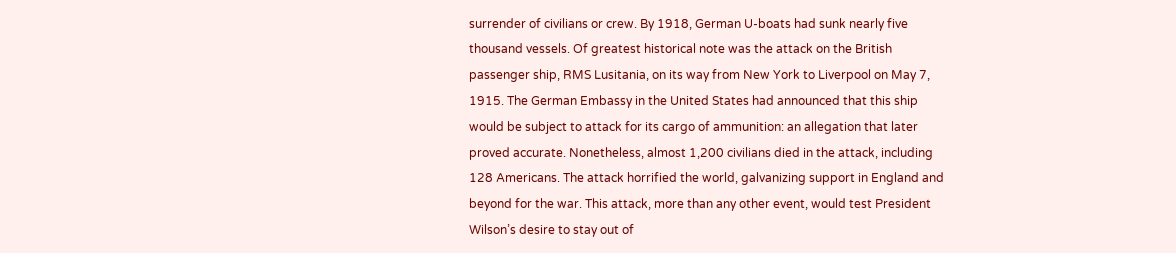surrender of civilians or crew. By 1918, German U-boats had sunk nearly five thousand vessels. Of greatest historical note was the attack on the British passenger ship, RMS Lusitania, on its way from New York to Liverpool on May 7, 1915. The German Embassy in the United States had announced that this ship would be subject to attack for its cargo of ammunition: an allegation that later proved accurate. Nonetheless, almost 1,200 civilians died in the attack, including 128 Americans. The attack horrified the world, galvanizing support in England and beyond for the war. This attack, more than any other event, would test President Wilson’s desire to stay out of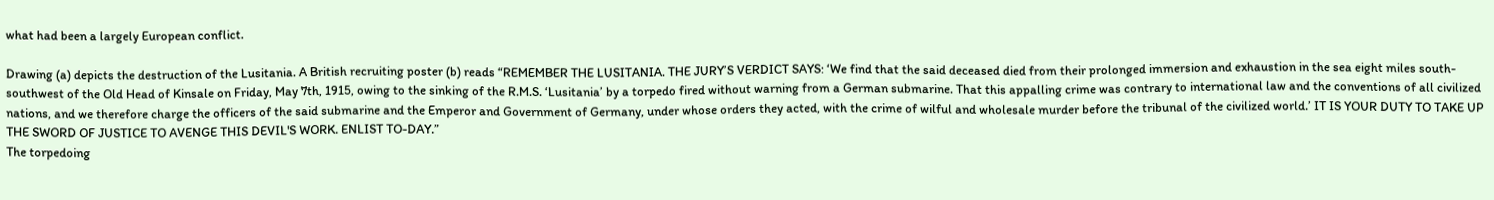what had been a largely European conflict.

Drawing (a) depicts the destruction of the Lusitania. A British recruiting poster (b) reads “REMEMBER THE LUSITANIA. THE JURY’S VERDICT SAYS: ‘We find that the said deceased died from their prolonged immersion and exhaustion in the sea eight miles south-southwest of the Old Head of Kinsale on Friday, May 7th, 1915, owing to the sinking of the R.M.S. ‘Lusitania’ by a torpedo fired without warning from a German submarine. That this appalling crime was contrary to international law and the conventions of all civilized nations, and we therefore charge the officers of the said submarine and the Emperor and Government of Germany, under whose orders they acted, with the crime of wilful and wholesale murder before the tribunal of the civilized world.’ IT IS YOUR DUTY TO TAKE UP THE SWORD OF JUSTICE TO AVENGE THIS DEVIL'S WORK. ENLIST TO-DAY.”
The torpedoing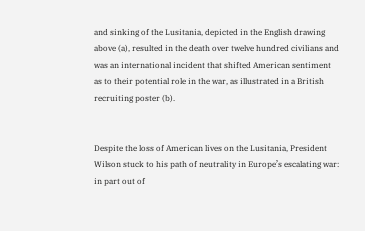and sinking of the Lusitania, depicted in the English drawing above (a), resulted in the death over twelve hundred civilians and was an international incident that shifted American sentiment as to their potential role in the war, as illustrated in a British recruiting poster (b).


Despite the loss of American lives on the Lusitania, President Wilson stuck to his path of neutrality in Europe’s escalating war: in part out of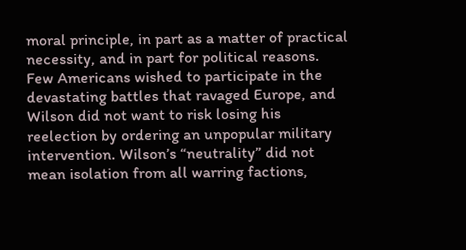moral principle, in part as a matter of practical necessity, and in part for political reasons. Few Americans wished to participate in the devastating battles that ravaged Europe, and Wilson did not want to risk losing his reelection by ordering an unpopular military intervention. Wilson’s “neutrality” did not mean isolation from all warring factions,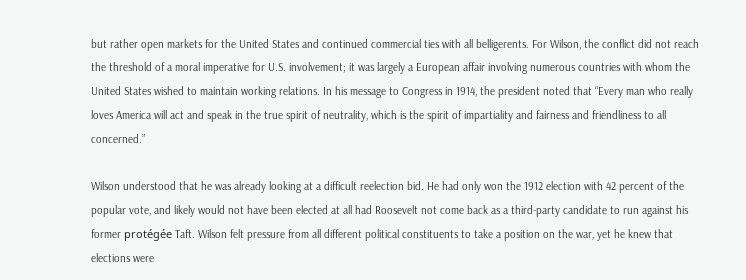but rather open markets for the United States and continued commercial ties with all belligerents. For Wilson, the conflict did not reach the threshold of a moral imperative for U.S. involvement; it was largely a European affair involving numerous countries with whom the United States wished to maintain working relations. In his message to Congress in 1914, the president noted that “Every man who really loves America will act and speak in the true spirit of neutrality, which is the spirit of impartiality and fairness and friendliness to all concerned.”

Wilson understood that he was already looking at a difficult reelection bid. He had only won the 1912 election with 42 percent of the popular vote, and likely would not have been elected at all had Roosevelt not come back as a third-party candidate to run against his former protégée Taft. Wilson felt pressure from all different political constituents to take a position on the war, yet he knew that elections were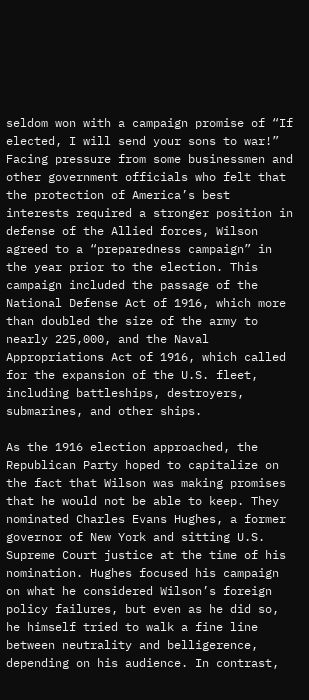seldom won with a campaign promise of “If elected, I will send your sons to war!” Facing pressure from some businessmen and other government officials who felt that the protection of America’s best interests required a stronger position in defense of the Allied forces, Wilson agreed to a “preparedness campaign” in the year prior to the election. This campaign included the passage of the National Defense Act of 1916, which more than doubled the size of the army to nearly 225,000, and the Naval Appropriations Act of 1916, which called for the expansion of the U.S. fleet, including battleships, destroyers, submarines, and other ships.

As the 1916 election approached, the Republican Party hoped to capitalize on the fact that Wilson was making promises that he would not be able to keep. They nominated Charles Evans Hughes, a former governor of New York and sitting U.S. Supreme Court justice at the time of his nomination. Hughes focused his campaign on what he considered Wilson’s foreign policy failures, but even as he did so, he himself tried to walk a fine line between neutrality and belligerence, depending on his audience. In contrast,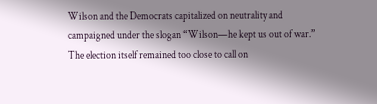Wilson and the Democrats capitalized on neutrality and campaigned under the slogan “Wilson—he kept us out of war.” The election itself remained too close to call on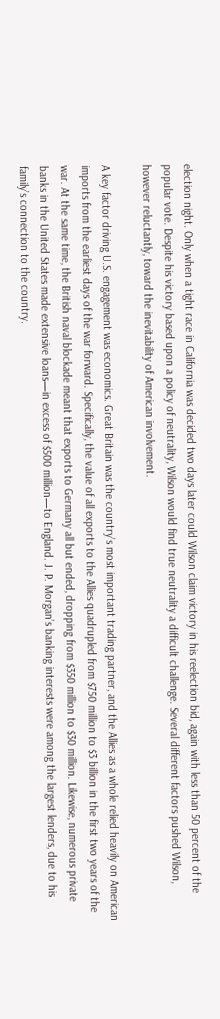election night. Only when a tight race in California was decided two days later could Wilson claim victory in his reelection bid, again with less than 50 percent of the popular vote. Despite his victory based upon a policy of neutrality, Wilson would find true neutrality a difficult challenge. Several different factors pushed Wilson, however reluctantly, toward the inevitability of American involvement.

A key factor driving U.S. engagement was economics. Great Britain was the country’s most important trading partner, and the Allies as a whole relied heavily on American imports from the earliest days of the war forward. Specifically, the value of all exports to the Allies quadrupled from $750 million to $3 billion in the first two years of the war. At the same time, the British naval blockade meant that exports to Germany all but ended, dropping from $350 million to $30 million. Likewise, numerous private banks in the United States made extensive loans—in excess of $500 million—to England. J. P. Morgan’s banking interests were among the largest lenders, due to his family’s connection to the country.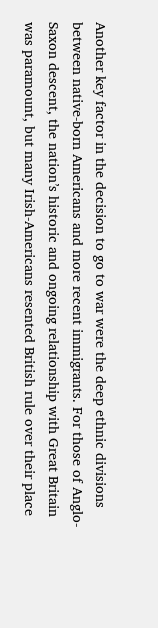Another key factor in the decision to go to war were the deep ethnic divisions between native-born Americans and more recent immigrants. For those of Anglo-Saxon descent, the nation’s historic and ongoing relationship with Great Britain was paramount, but many Irish-Americans resented British rule over their place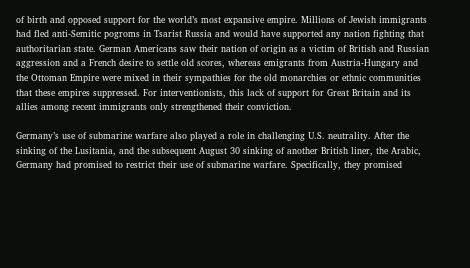of birth and opposed support for the world’s most expansive empire. Millions of Jewish immigrants had fled anti-Semitic pogroms in Tsarist Russia and would have supported any nation fighting that authoritarian state. German Americans saw their nation of origin as a victim of British and Russian aggression and a French desire to settle old scores, whereas emigrants from Austria-Hungary and the Ottoman Empire were mixed in their sympathies for the old monarchies or ethnic communities that these empires suppressed. For interventionists, this lack of support for Great Britain and its allies among recent immigrants only strengthened their conviction.

Germany’s use of submarine warfare also played a role in challenging U.S. neutrality. After the sinking of the Lusitania, and the subsequent August 30 sinking of another British liner, the Arabic, Germany had promised to restrict their use of submarine warfare. Specifically, they promised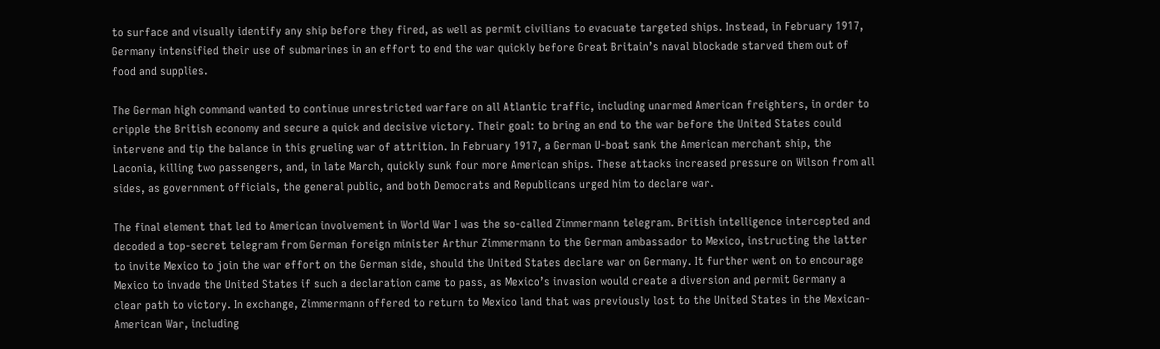to surface and visually identify any ship before they fired, as well as permit civilians to evacuate targeted ships. Instead, in February 1917, Germany intensified their use of submarines in an effort to end the war quickly before Great Britain’s naval blockade starved them out of food and supplies.

The German high command wanted to continue unrestricted warfare on all Atlantic traffic, including unarmed American freighters, in order to cripple the British economy and secure a quick and decisive victory. Their goal: to bring an end to the war before the United States could intervene and tip the balance in this grueling war of attrition. In February 1917, a German U-boat sank the American merchant ship, the Laconia, killing two passengers, and, in late March, quickly sunk four more American ships. These attacks increased pressure on Wilson from all sides, as government officials, the general public, and both Democrats and Republicans urged him to declare war.

The final element that led to American involvement in World War I was the so-called Zimmermann telegram. British intelligence intercepted and decoded a top-secret telegram from German foreign minister Arthur Zimmermann to the German ambassador to Mexico, instructing the latter to invite Mexico to join the war effort on the German side, should the United States declare war on Germany. It further went on to encourage Mexico to invade the United States if such a declaration came to pass, as Mexico’s invasion would create a diversion and permit Germany a clear path to victory. In exchange, Zimmermann offered to return to Mexico land that was previously lost to the United States in the Mexican-American War, including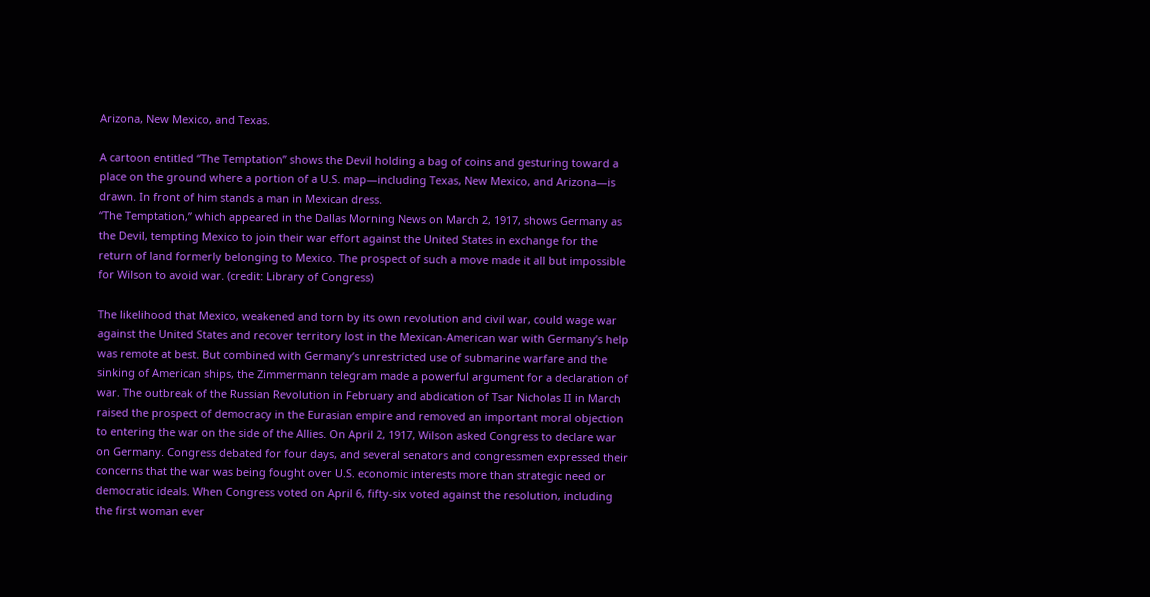Arizona, New Mexico, and Texas.

A cartoon entitled “The Temptation” shows the Devil holding a bag of coins and gesturing toward a place on the ground where a portion of a U.S. map—including Texas, New Mexico, and Arizona—is drawn. In front of him stands a man in Mexican dress.
“The Temptation,” which appeared in the Dallas Morning News on March 2, 1917, shows Germany as the Devil, tempting Mexico to join their war effort against the United States in exchange for the return of land formerly belonging to Mexico. The prospect of such a move made it all but impossible for Wilson to avoid war. (credit: Library of Congress)

The likelihood that Mexico, weakened and torn by its own revolution and civil war, could wage war against the United States and recover territory lost in the Mexican-American war with Germany’s help was remote at best. But combined with Germany’s unrestricted use of submarine warfare and the sinking of American ships, the Zimmermann telegram made a powerful argument for a declaration of war. The outbreak of the Russian Revolution in February and abdication of Tsar Nicholas II in March raised the prospect of democracy in the Eurasian empire and removed an important moral objection to entering the war on the side of the Allies. On April 2, 1917, Wilson asked Congress to declare war on Germany. Congress debated for four days, and several senators and congressmen expressed their concerns that the war was being fought over U.S. economic interests more than strategic need or democratic ideals. When Congress voted on April 6, fifty-six voted against the resolution, including the first woman ever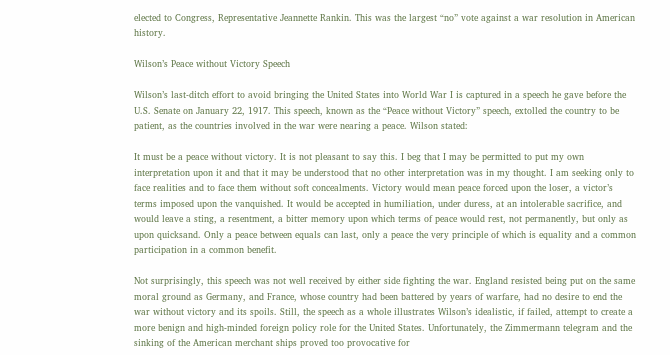elected to Congress, Representative Jeannette Rankin. This was the largest “no” vote against a war resolution in American history.

Wilson’s Peace without Victory Speech

Wilson’s last-ditch effort to avoid bringing the United States into World War I is captured in a speech he gave before the U.S. Senate on January 22, 1917. This speech, known as the “Peace without Victory” speech, extolled the country to be patient, as the countries involved in the war were nearing a peace. Wilson stated:

It must be a peace without victory. It is not pleasant to say this. I beg that I may be permitted to put my own interpretation upon it and that it may be understood that no other interpretation was in my thought. I am seeking only to face realities and to face them without soft concealments. Victory would mean peace forced upon the loser, a victor’s terms imposed upon the vanquished. It would be accepted in humiliation, under duress, at an intolerable sacrifice, and would leave a sting, a resentment, a bitter memory upon which terms of peace would rest, not permanently, but only as upon quicksand. Only a peace between equals can last, only a peace the very principle of which is equality and a common participation in a common benefit.

Not surprisingly, this speech was not well received by either side fighting the war. England resisted being put on the same moral ground as Germany, and France, whose country had been battered by years of warfare, had no desire to end the war without victory and its spoils. Still, the speech as a whole illustrates Wilson’s idealistic, if failed, attempt to create a more benign and high-minded foreign policy role for the United States. Unfortunately, the Zimmermann telegram and the sinking of the American merchant ships proved too provocative for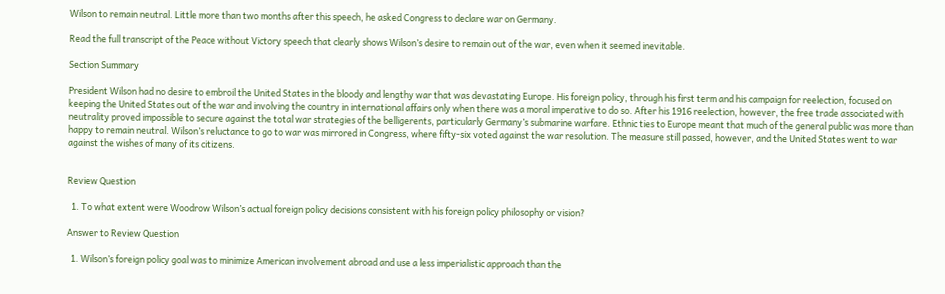Wilson to remain neutral. Little more than two months after this speech, he asked Congress to declare war on Germany.

Read the full transcript of the Peace without Victory speech that clearly shows Wilson’s desire to remain out of the war, even when it seemed inevitable.

Section Summary

President Wilson had no desire to embroil the United States in the bloody and lengthy war that was devastating Europe. His foreign policy, through his first term and his campaign for reelection, focused on keeping the United States out of the war and involving the country in international affairs only when there was a moral imperative to do so. After his 1916 reelection, however, the free trade associated with neutrality proved impossible to secure against the total war strategies of the belligerents, particularly Germany’s submarine warfare. Ethnic ties to Europe meant that much of the general public was more than happy to remain neutral. Wilson’s reluctance to go to war was mirrored in Congress, where fifty-six voted against the war resolution. The measure still passed, however, and the United States went to war against the wishes of many of its citizens.


Review Question

  1. To what extent were Woodrow Wilson’s actual foreign policy decisions consistent with his foreign policy philosophy or vision?

Answer to Review Question

  1. Wilson’s foreign policy goal was to minimize American involvement abroad and use a less imperialistic approach than the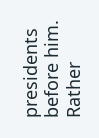presidents before him. Rather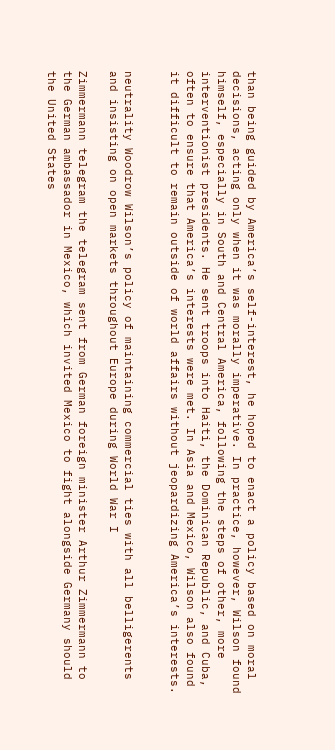than being guided by America’s self-interest, he hoped to enact a policy based on moral decisions, acting only when it was morally imperative. In practice, however, Wilson found himself, especially in South and Central America, following the steps of other, more interventionist presidents. He sent troops into Haiti, the Dominican Republic, and Cuba, often to ensure that America’s interests were met. In Asia and Mexico, Wilson also found it difficult to remain outside of world affairs without jeopardizing America’s interests.


neutrality Woodrow Wilson’s policy of maintaining commercial ties with all belligerents and insisting on open markets throughout Europe during World War I

Zimmermann telegram the telegram sent from German foreign minister Arthur Zimmermann to the German ambassador in Mexico, which invited Mexico to fight alongside Germany should the United States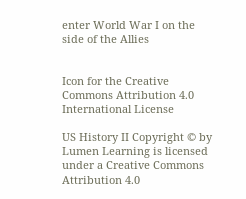enter World War I on the side of the Allies


Icon for the Creative Commons Attribution 4.0 International License

US History II Copyright © by Lumen Learning is licensed under a Creative Commons Attribution 4.0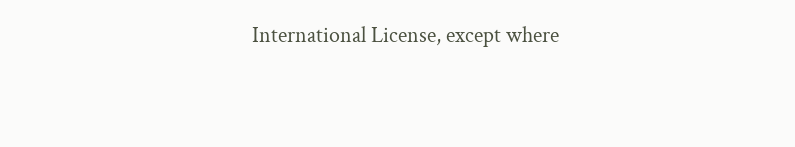International License, except where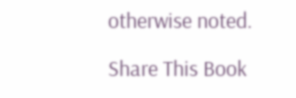otherwise noted.

Share This Book